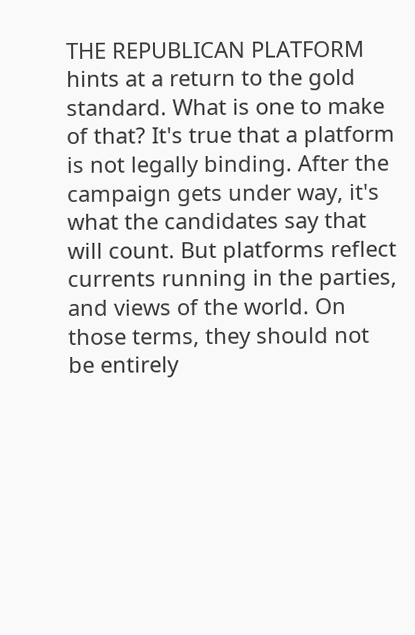THE REPUBLICAN PLATFORM hints at a return to the gold standard. What is one to make of that? It's true that a platform is not legally binding. After the campaign gets under way, it's what the candidates say that will count. But platforms reflect currents running in the parties, and views of the world. On those terms, they should not be entirely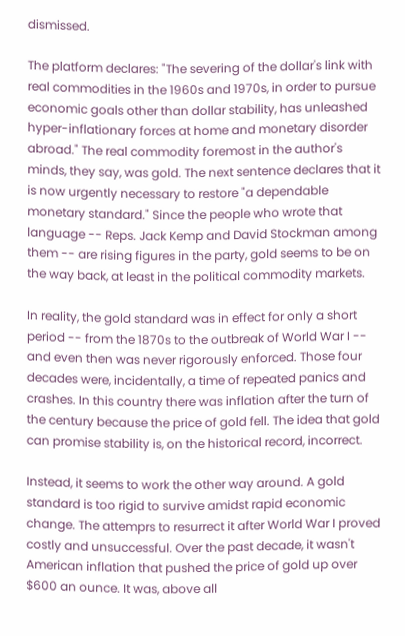dismissed.

The platform declares: "The severing of the dollar's link with real commodities in the 1960s and 1970s, in order to pursue economic goals other than dollar stability, has unleashed hyper-inflationary forces at home and monetary disorder abroad." The real commodity foremost in the author's minds, they say, was gold. The next sentence declares that it is now urgently necessary to restore "a dependable monetary standard." Since the people who wrote that language -- Reps. Jack Kemp and David Stockman among them -- are rising figures in the party, gold seems to be on the way back, at least in the political commodity markets.

In reality, the gold standard was in effect for only a short period -- from the 1870s to the outbreak of World War I -- and even then was never rigorously enforced. Those four decades were, incidentally, a time of repeated panics and crashes. In this country there was inflation after the turn of the century because the price of gold fell. The idea that gold can promise stability is, on the historical record, incorrect.

Instead, it seems to work the other way around. A gold standard is too rigid to survive amidst rapid economic change. The attemprs to resurrect it after World War I proved costly and unsuccessful. Over the past decade, it wasn't American inflation that pushed the price of gold up over $600 an ounce. It was, above all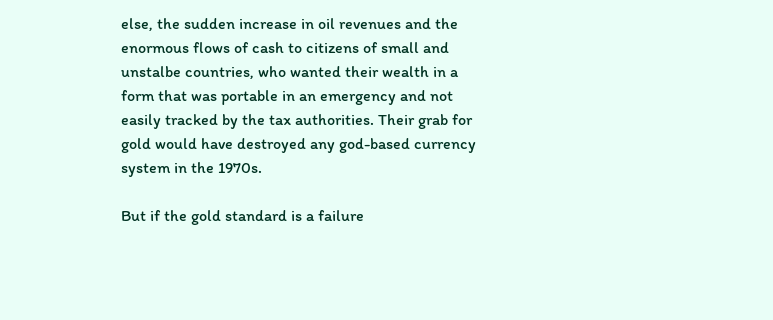else, the sudden increase in oil revenues and the enormous flows of cash to citizens of small and unstalbe countries, who wanted their wealth in a form that was portable in an emergency and not easily tracked by the tax authorities. Their grab for gold would have destroyed any god-based currency system in the 1970s.

But if the gold standard is a failure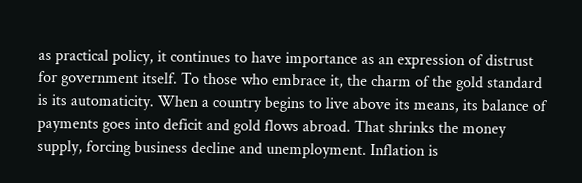as practical policy, it continues to have importance as an expression of distrust for government itself. To those who embrace it, the charm of the gold standard is its automaticity. When a country begins to live above its means, its balance of payments goes into deficit and gold flows abroad. That shrinks the money supply, forcing business decline and unemployment. Inflation is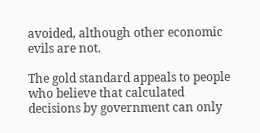avoided, although other economic evils are not.

The gold standard appeals to people who believe that calculated decisions by government can only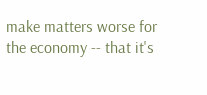make matters worse for the economy -- that it's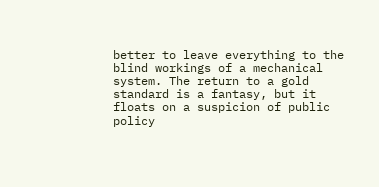better to leave everything to the blind workings of a mechanical system. The return to a gold standard is a fantasy, but it floats on a suspicion of public policy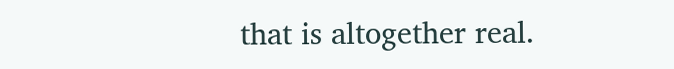that is altogether real.